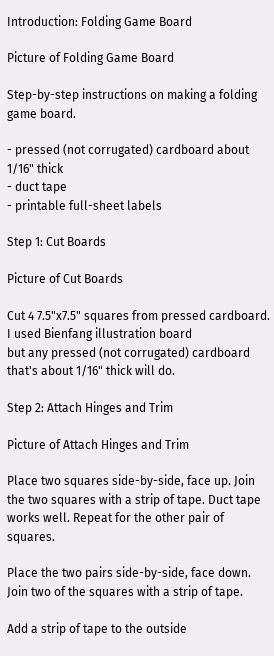Introduction: Folding Game Board

Picture of Folding Game Board

Step-by-step instructions on making a folding game board.

- pressed (not corrugated) cardboard about 1/16" thick
- duct tape
- printable full-sheet labels

Step 1: Cut Boards

Picture of Cut Boards

Cut 4 7.5"x7.5" squares from pressed cardboard. I used Bienfang illustration board
but any pressed (not corrugated) cardboard that's about 1/16" thick will do.

Step 2: Attach Hinges and Trim

Picture of Attach Hinges and Trim

Place two squares side-by-side, face up. Join the two squares with a strip of tape. Duct tape works well. Repeat for the other pair of squares.

Place the two pairs side-by-side, face down. Join two of the squares with a strip of tape.

Add a strip of tape to the outside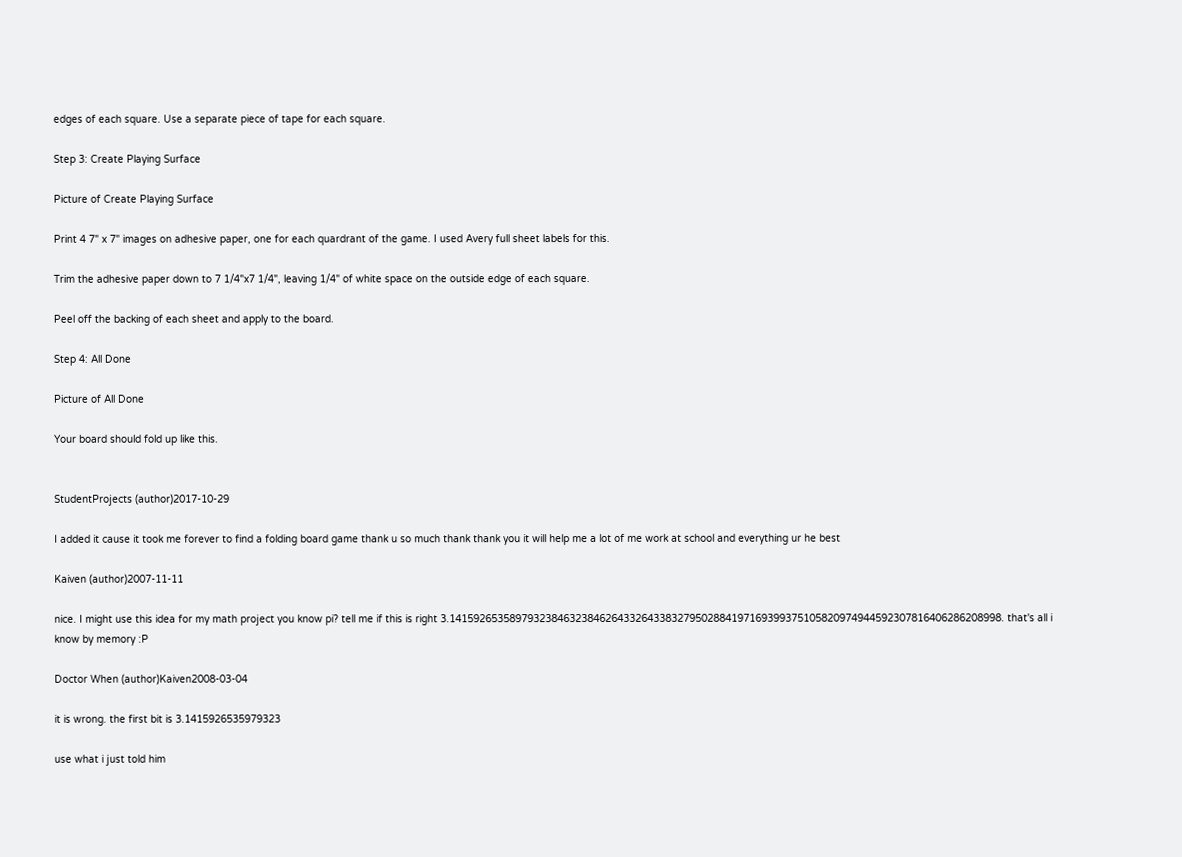edges of each square. Use a separate piece of tape for each square.

Step 3: Create Playing Surface

Picture of Create Playing Surface

Print 4 7" x 7" images on adhesive paper, one for each quardrant of the game. I used Avery full sheet labels for this.

Trim the adhesive paper down to 7 1/4"x7 1/4", leaving 1/4" of white space on the outside edge of each square.

Peel off the backing of each sheet and apply to the board.

Step 4: All Done

Picture of All Done

Your board should fold up like this.


StudentProjects (author)2017-10-29

I added it cause it took me forever to find a folding board game thank u so much thank thank you it will help me a lot of me work at school and everything ur he best

Kaiven (author)2007-11-11

nice. I might use this idea for my math project you know pi? tell me if this is right 3.14159265358979323846323846264332643383279502884197169399375105820974944592307816406286208998. that's all i know by memory :P

Doctor When (author)Kaiven2008-03-04

it is wrong. the first bit is 3.1415926535979323

use what i just told him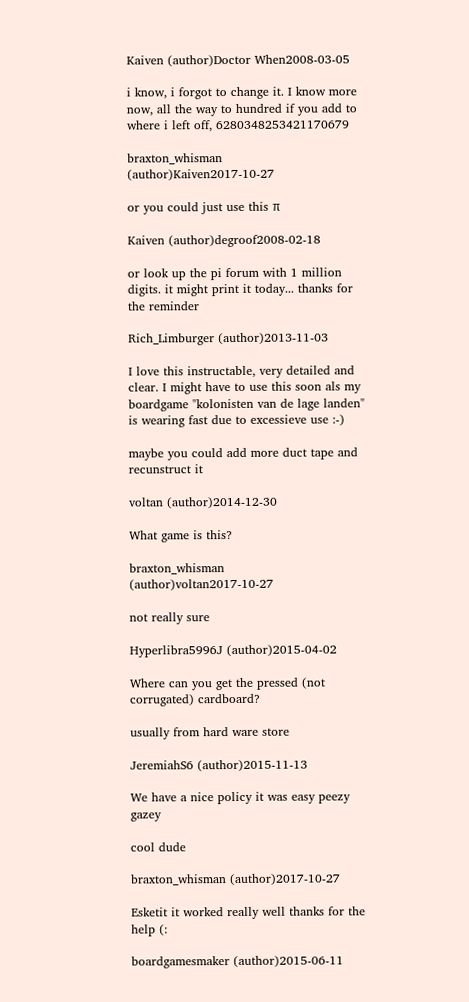Kaiven (author)Doctor When2008-03-05

i know, i forgot to change it. I know more now, all the way to hundred if you add to where i left off, 6280348253421170679

braxton_whisman (author)Kaiven2017-10-27

or you could just use this π

Kaiven (author)degroof2008-02-18

or look up the pi forum with 1 million digits. it might print it today... thanks for the reminder

Rich_Limburger (author)2013-11-03

I love this instructable, very detailed and clear. I might have to use this soon als my boardgame "kolonisten van de lage landen" is wearing fast due to excessieve use :-)

maybe you could add more duct tape and recunstruct it

voltan (author)2014-12-30

What game is this?

braxton_whisman (author)voltan2017-10-27

not really sure

Hyperlibra5996J (author)2015-04-02

Where can you get the pressed (not corrugated) cardboard?

usually from hard ware store

JeremiahS6 (author)2015-11-13

We have a nice policy it was easy peezy gazey

cool dude

braxton_whisman (author)2017-10-27

Esketit it worked really well thanks for the help (:

boardgamesmaker (author)2015-06-11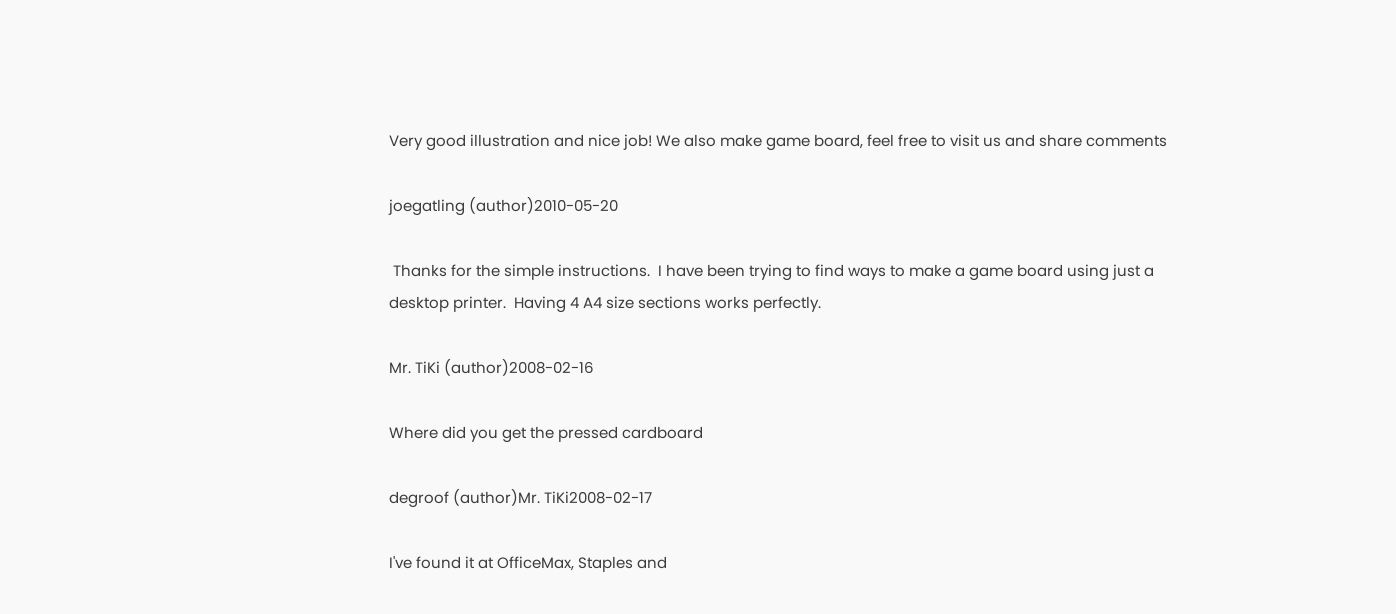Very good illustration and nice job! We also make game board, feel free to visit us and share comments

joegatling (author)2010-05-20

 Thanks for the simple instructions.  I have been trying to find ways to make a game board using just a desktop printer.  Having 4 A4 size sections works perfectly.

Mr. TiKi (author)2008-02-16

Where did you get the pressed cardboard

degroof (author)Mr. TiKi2008-02-17

I've found it at OfficeMax, Staples and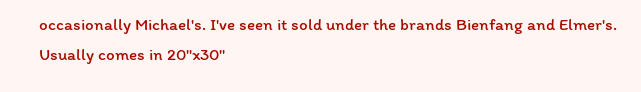occasionally Michael's. I've seen it sold under the brands Bienfang and Elmer's. Usually comes in 20"x30"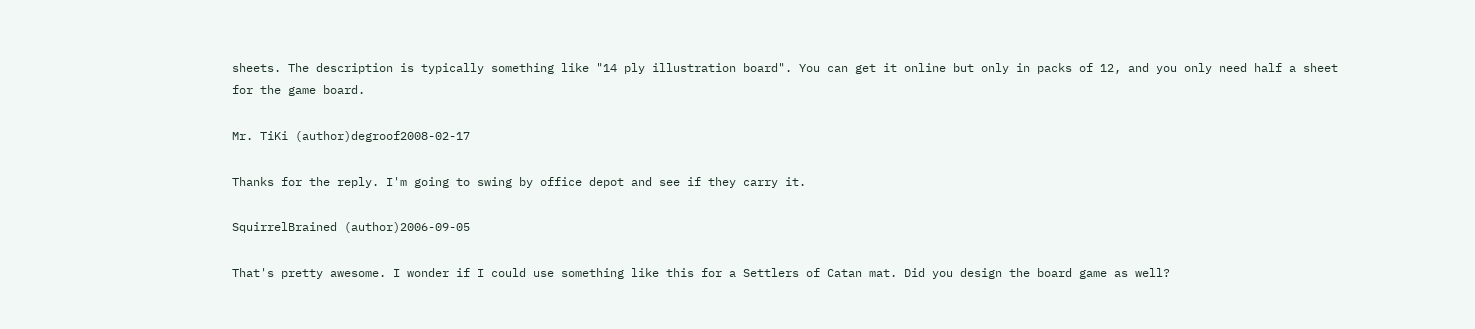sheets. The description is typically something like "14 ply illustration board". You can get it online but only in packs of 12, and you only need half a sheet for the game board.

Mr. TiKi (author)degroof2008-02-17

Thanks for the reply. I'm going to swing by office depot and see if they carry it.

SquirrelBrained (author)2006-09-05

That's pretty awesome. I wonder if I could use something like this for a Settlers of Catan mat. Did you design the board game as well?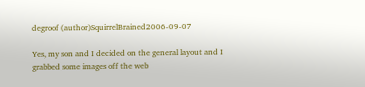degroof (author)SquirrelBrained2006-09-07

Yes, my son and I decided on the general layout and I grabbed some images off the web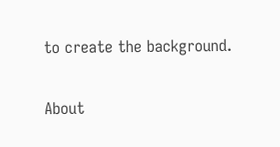to create the background.

About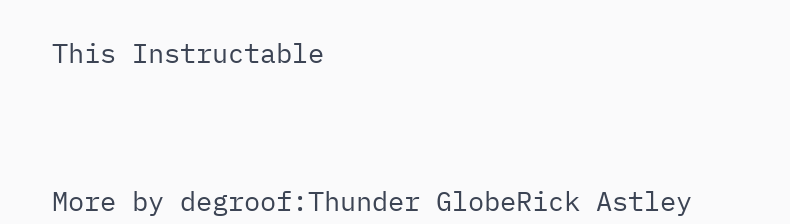This Instructable




More by degroof:Thunder GlobeRick Astley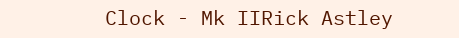Clock - Mk IIRick Astley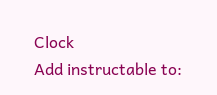Clock
Add instructable to: